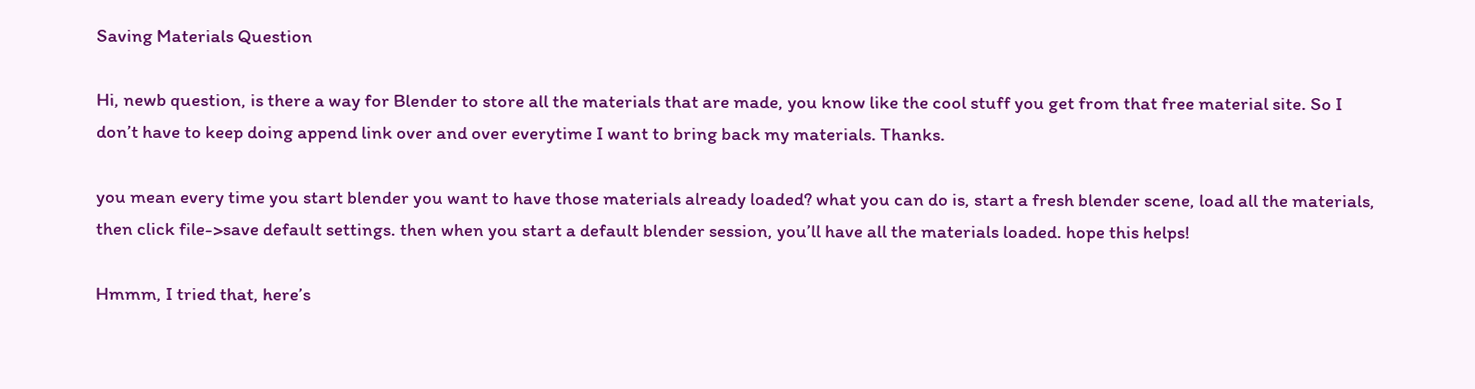Saving Materials Question

Hi, newb question, is there a way for Blender to store all the materials that are made, you know like the cool stuff you get from that free material site. So I don’t have to keep doing append link over and over everytime I want to bring back my materials. Thanks.

you mean every time you start blender you want to have those materials already loaded? what you can do is, start a fresh blender scene, load all the materials, then click file->save default settings. then when you start a default blender session, you’ll have all the materials loaded. hope this helps!

Hmmm, I tried that, here’s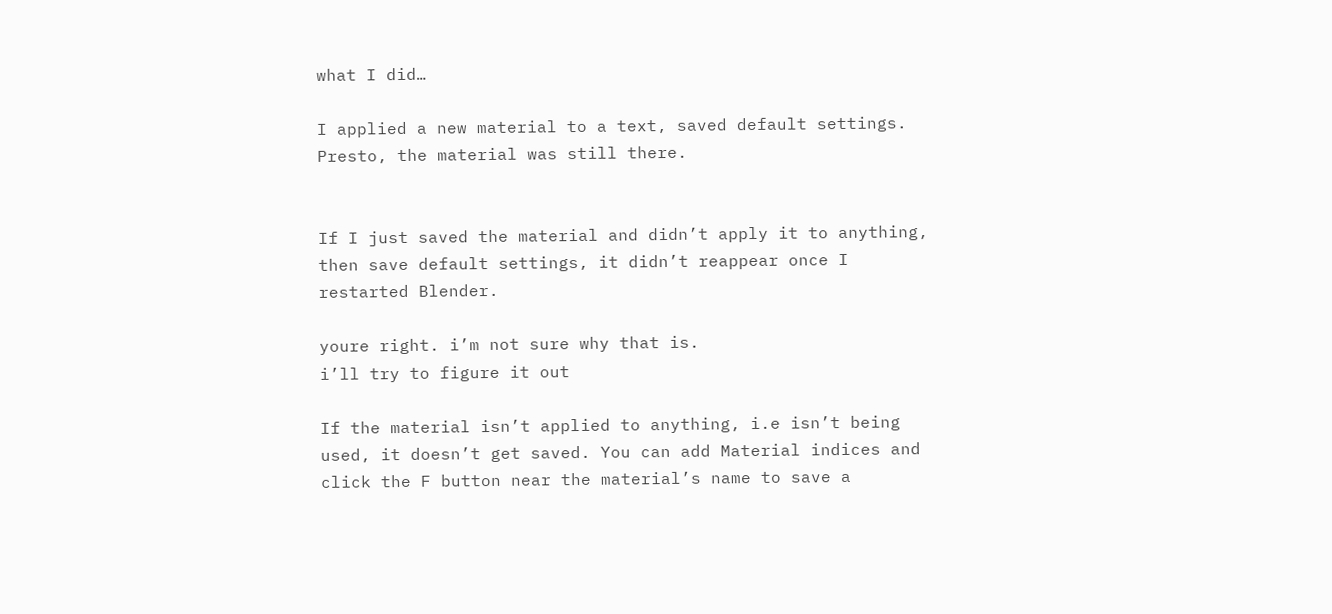what I did…

I applied a new material to a text, saved default settings. Presto, the material was still there.


If I just saved the material and didn’t apply it to anything, then save default settings, it didn’t reappear once I restarted Blender.

youre right. i’m not sure why that is.
i’ll try to figure it out

If the material isn’t applied to anything, i.e isn’t being used, it doesn’t get saved. You can add Material indices and click the F button near the material’s name to save a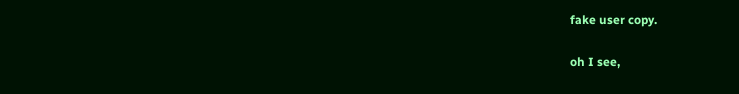fake user copy.

oh I see,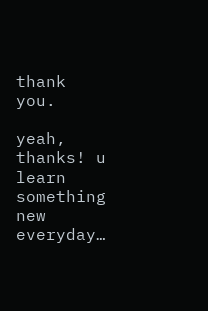thank you.

yeah, thanks! u learn something new everyday…